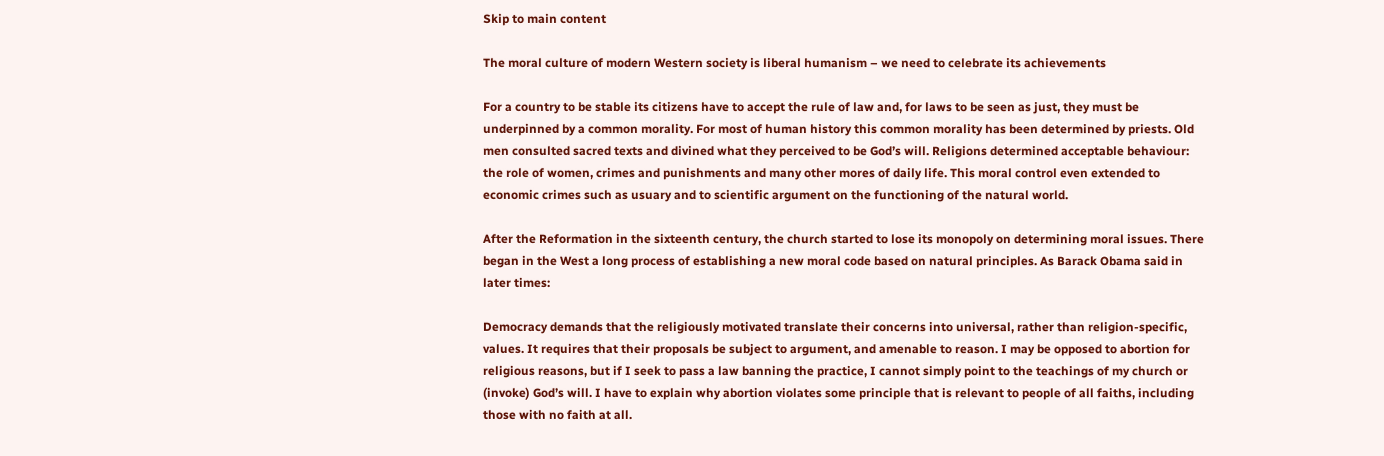Skip to main content

The moral culture of modern Western society is liberal humanism – we need to celebrate its achievements

For a country to be stable its citizens have to accept the rule of law and, for laws to be seen as just, they must be underpinned by a common morality. For most of human history this common morality has been determined by priests. Old men consulted sacred texts and divined what they perceived to be God’s will. Religions determined acceptable behaviour: the role of women, crimes and punishments and many other mores of daily life. This moral control even extended to economic crimes such as usuary and to scientific argument on the functioning of the natural world.

After the Reformation in the sixteenth century, the church started to lose its monopoly on determining moral issues. There began in the West a long process of establishing a new moral code based on natural principles. As Barack Obama said in later times:

Democracy demands that the religiously motivated translate their concerns into universal, rather than religion-specific, values. It requires that their proposals be subject to argument, and amenable to reason. I may be opposed to abortion for religious reasons, but if I seek to pass a law banning the practice, I cannot simply point to the teachings of my church or (invoke) God’s will. I have to explain why abortion violates some principle that is relevant to people of all faiths, including those with no faith at all.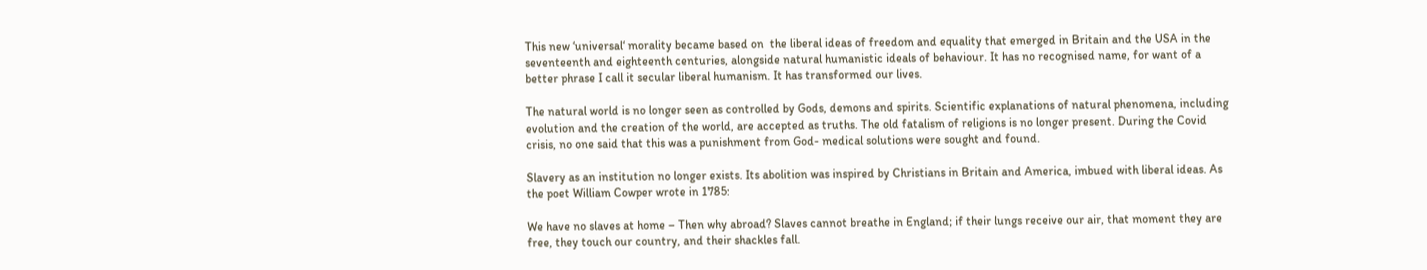This new ‘universal‘ morality became based on  the liberal ideas of freedom and equality that emerged in Britain and the USA in the seventeenth and eighteenth centuries, alongside natural humanistic ideals of behaviour. It has no recognised name, for want of a better phrase I call it secular liberal humanism. It has transformed our lives.

The natural world is no longer seen as controlled by Gods, demons and spirits. Scientific explanations of natural phenomena, including evolution and the creation of the world, are accepted as truths. The old fatalism of religions is no longer present. During the Covid crisis, no one said that this was a punishment from God- medical solutions were sought and found.

Slavery as an institution no longer exists. Its abolition was inspired by Christians in Britain and America, imbued with liberal ideas. As the poet William Cowper wrote in 1785:

We have no slaves at home – Then why abroad? Slaves cannot breathe in England; if their lungs receive our air, that moment they are free, they touch our country, and their shackles fall.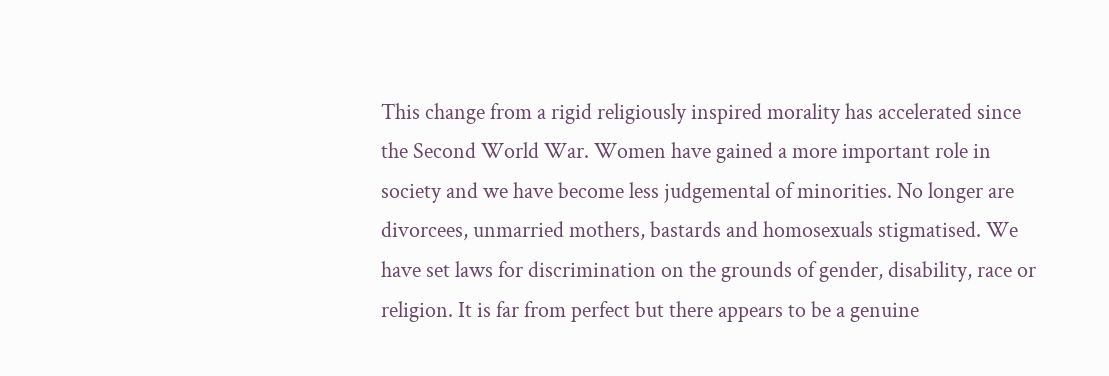This change from a rigid religiously inspired morality has accelerated since the Second World War. Women have gained a more important role in society and we have become less judgemental of minorities. No longer are divorcees, unmarried mothers, bastards and homosexuals stigmatised. We have set laws for discrimination on the grounds of gender, disability, race or religion. It is far from perfect but there appears to be a genuine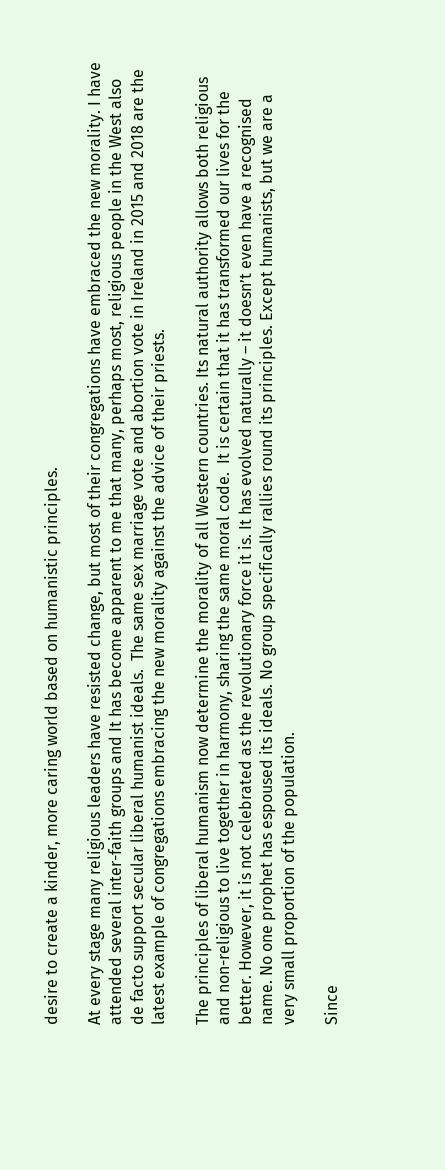desire to create a kinder, more caring world based on humanistic principles.

At every stage many religious leaders have resisted change, but most of their congregations have embraced the new morality. I have attended several inter-faith groups and It has become apparent to me that many, perhaps most, religious people in the West also de facto support secular liberal humanist ideals.  The same sex marriage vote and abortion vote in Ireland in 2015 and 2018 are the latest example of congregations embracing the new morality against the advice of their priests.

The principles of liberal humanism now determine the morality of all Western countries. Its natural authority allows both religious and non-religious to live together in harmony, sharing the same moral code.  It is certain that it has transformed our lives for the better. However, it is not celebrated as the revolutionary force it is. It has evolved naturally – it doesn’t even have a recognised name. No one prophet has espoused its ideals. No group specifically rallies round its principles. Except humanists, but we are a very small proportion of the population.

Since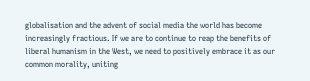globalisation and the advent of social media the world has become increasingly fractious. If we are to continue to reap the benefits of  liberal humanism in the West, we need to positively embrace it as our common morality, uniting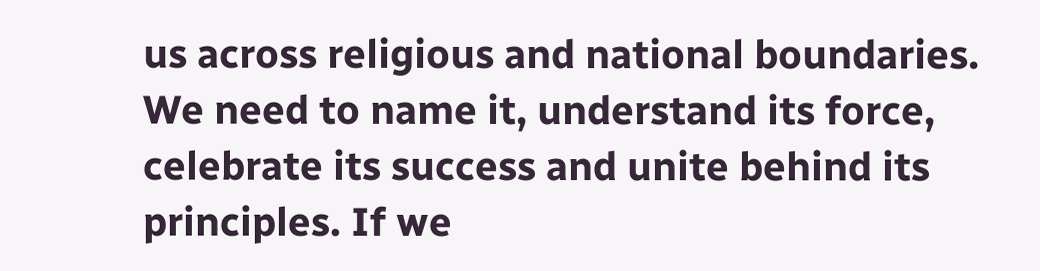us across religious and national boundaries.  We need to name it, understand its force, celebrate its success and unite behind its principles. If we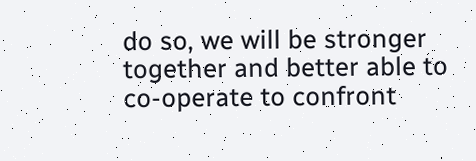do so, we will be stronger together and better able to co-operate to confront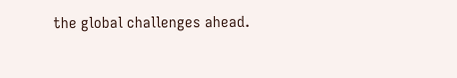the global challenges ahead.